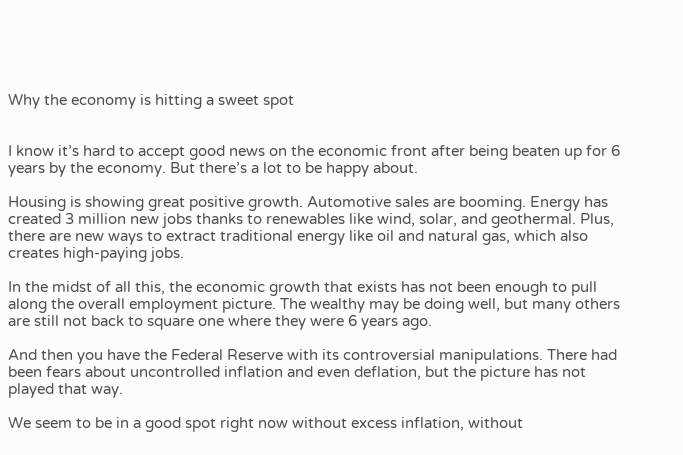Why the economy is hitting a sweet spot


I know it’s hard to accept good news on the economic front after being beaten up for 6 years by the economy. But there’s a lot to be happy about.

Housing is showing great positive growth. Automotive sales are booming. Energy has created 3 million new jobs thanks to renewables like wind, solar, and geothermal. Plus, there are new ways to extract traditional energy like oil and natural gas, which also creates high-paying jobs.

In the midst of all this, the economic growth that exists has not been enough to pull along the overall employment picture. The wealthy may be doing well, but many others are still not back to square one where they were 6 years ago.

And then you have the Federal Reserve with its controversial manipulations. There had been fears about uncontrolled inflation and even deflation, but the picture has not played that way.

We seem to be in a good spot right now without excess inflation, without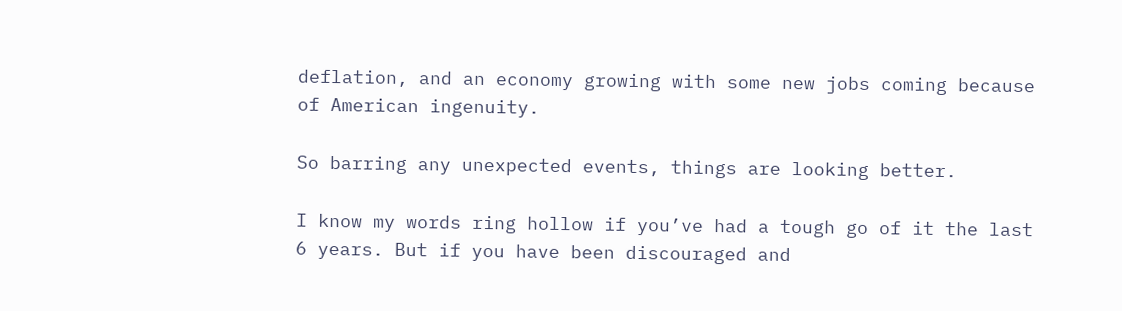deflation, and an economy growing with some new jobs coming because of American ingenuity.

So barring any unexpected events, things are looking better.

I know my words ring hollow if you’ve had a tough go of it the last 6 years. But if you have been discouraged and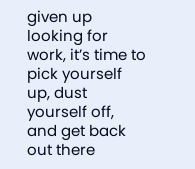given up looking for work, it’s time to pick yourself up, dust yourself off, and get back out there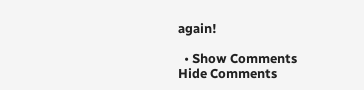again!

  • Show Comments Hide Comments